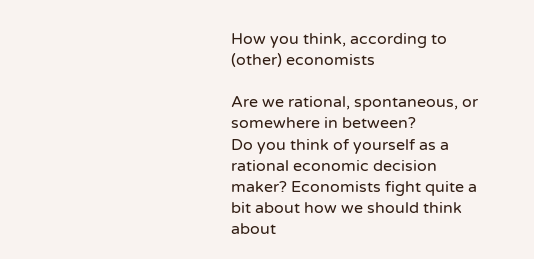How you think, according to (other) economists

Are we rational, spontaneous, or somewhere in between?
Do you think of yourself as a rational economic decision maker? Economists fight quite a bit about how we should think about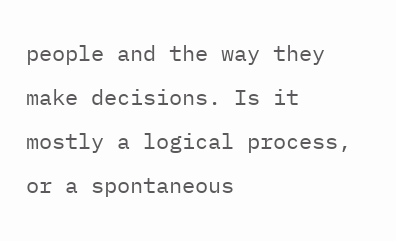people and the way they make decisions. Is it mostly a logical process, or a spontaneous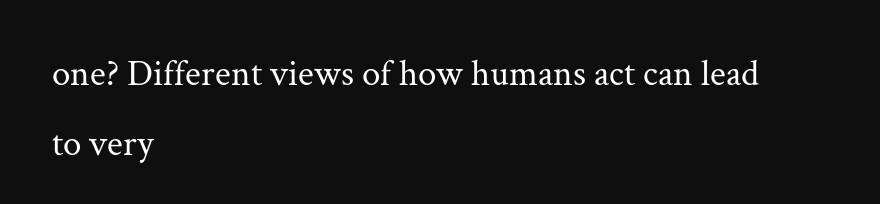one? Different views of how humans act can lead to very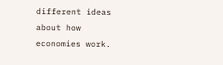different ideas about how economies work.